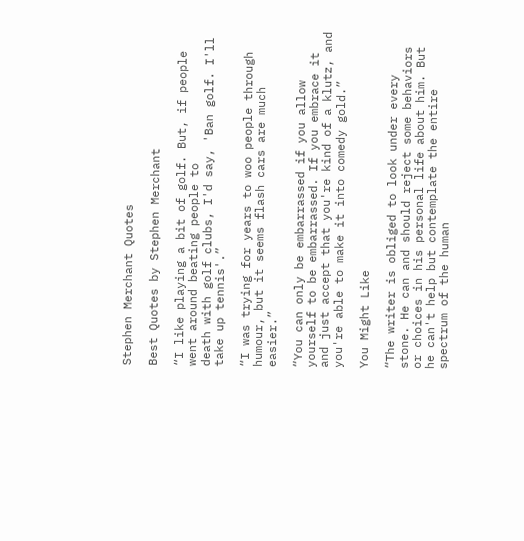Stephen Merchant Quotes

Best Quotes by Stephen Merchant

“I like playing a bit of golf. But, if people went around beating people to
death with golf clubs, I'd say, 'Ban golf. I'll take up tennis'.”

“I was trying for years to woo people through humour, but it seems flash cars are much easier.”

“You can only be embarrassed if you allow yourself to be embarrassed. If you embrace it and just accept that you're kind of a klutz, and you're able to make it into comedy gold.”

You Might Like

“The writer is obliged to look under every stone. He can and should reject some behaviors or choices in his personal life about him. But he can't help but contemplate the entire spectrum of the human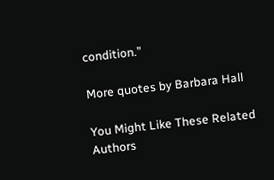condition.”

More quotes by Barbara Hall

You Might Like These Related Authors